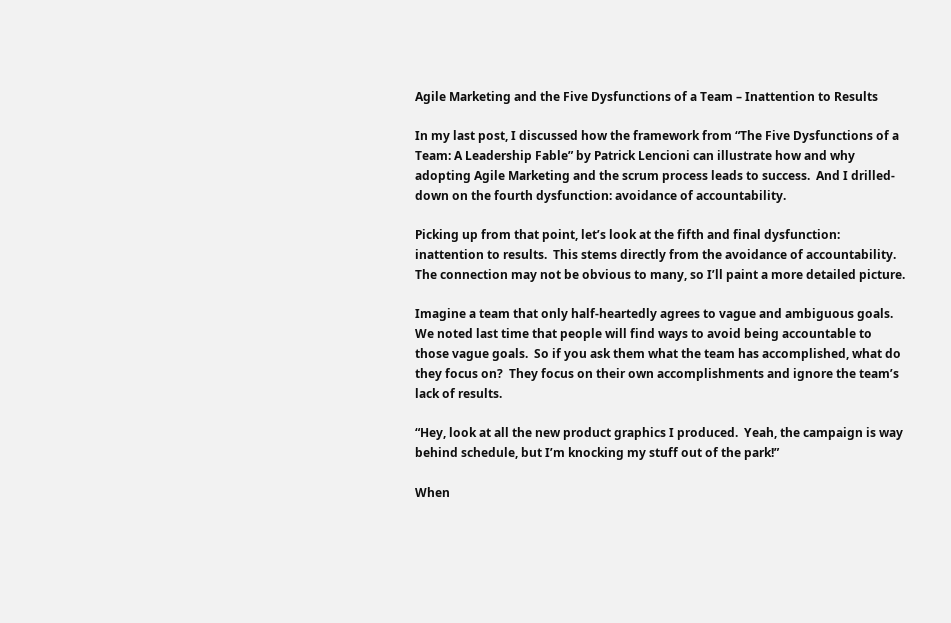Agile Marketing and the Five Dysfunctions of a Team – Inattention to Results

In my last post, I discussed how the framework from “The Five Dysfunctions of a Team: A Leadership Fable” by Patrick Lencioni can illustrate how and why adopting Agile Marketing and the scrum process leads to success.  And I drilled-down on the fourth dysfunction: avoidance of accountability.

Picking up from that point, let’s look at the fifth and final dysfunction: inattention to results.  This stems directly from the avoidance of accountability.  The connection may not be obvious to many, so I’ll paint a more detailed picture.

Imagine a team that only half-heartedly agrees to vague and ambiguous goals.  We noted last time that people will find ways to avoid being accountable to those vague goals.  So if you ask them what the team has accomplished, what do they focus on?  They focus on their own accomplishments and ignore the team’s lack of results.

“Hey, look at all the new product graphics I produced.  Yeah, the campaign is way behind schedule, but I’m knocking my stuff out of the park!”

When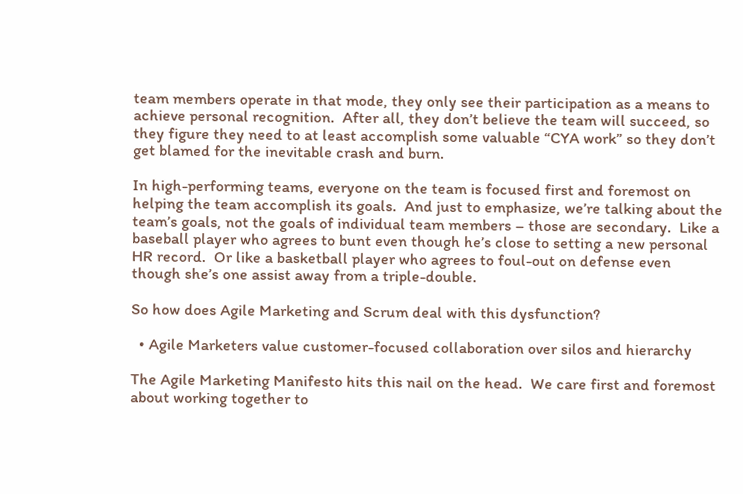team members operate in that mode, they only see their participation as a means to achieve personal recognition.  After all, they don’t believe the team will succeed, so they figure they need to at least accomplish some valuable “CYA work” so they don’t get blamed for the inevitable crash and burn.

In high-performing teams, everyone on the team is focused first and foremost on helping the team accomplish its goals.  And just to emphasize, we’re talking about the team’s goals, not the goals of individual team members – those are secondary.  Like a baseball player who agrees to bunt even though he’s close to setting a new personal HR record.  Or like a basketball player who agrees to foul-out on defense even though she’s one assist away from a triple-double.

So how does Agile Marketing and Scrum deal with this dysfunction?

  • Agile Marketers value customer-focused collaboration over silos and hierarchy

The Agile Marketing Manifesto hits this nail on the head.  We care first and foremost about working together to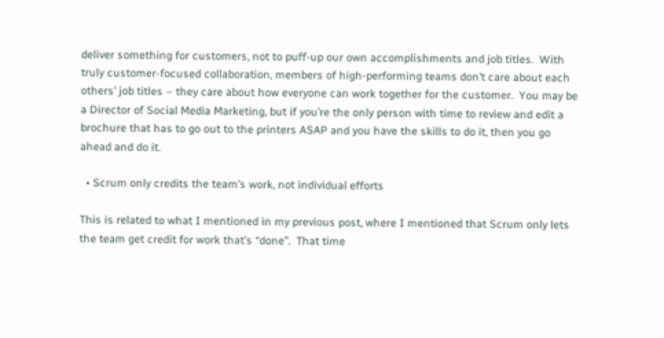deliver something for customers, not to puff-up our own accomplishments and job titles.  With truly customer-focused collaboration, members of high-performing teams don’t care about each others’ job titles – they care about how everyone can work together for the customer.  You may be a Director of Social Media Marketing, but if you’re the only person with time to review and edit a brochure that has to go out to the printers ASAP and you have the skills to do it, then you go ahead and do it.

  • Scrum only credits the team’s work, not individual efforts

This is related to what I mentioned in my previous post, where I mentioned that Scrum only lets the team get credit for work that’s “done”.  That time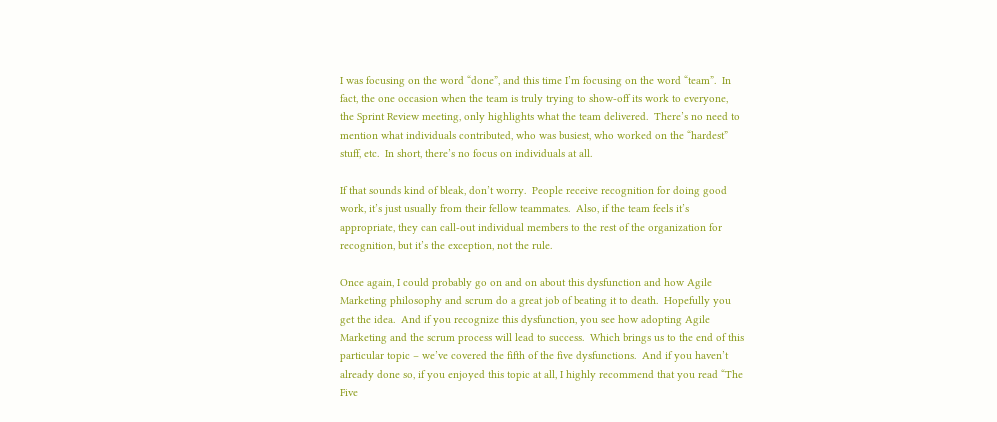I was focusing on the word “done”, and this time I’m focusing on the word “team”.  In fact, the one occasion when the team is truly trying to show-off its work to everyone, the Sprint Review meeting, only highlights what the team delivered.  There’s no need to mention what individuals contributed, who was busiest, who worked on the “hardest” stuff, etc.  In short, there’s no focus on individuals at all.

If that sounds kind of bleak, don’t worry.  People receive recognition for doing good work, it’s just usually from their fellow teammates.  Also, if the team feels it’s appropriate, they can call-out individual members to the rest of the organization for recognition, but it’s the exception, not the rule.

Once again, I could probably go on and on about this dysfunction and how Agile Marketing philosophy and scrum do a great job of beating it to death.  Hopefully you get the idea.  And if you recognize this dysfunction, you see how adopting Agile Marketing and the scrum process will lead to success.  Which brings us to the end of this particular topic – we’ve covered the fifth of the five dysfunctions.  And if you haven’t already done so, if you enjoyed this topic at all, I highly recommend that you read “The Five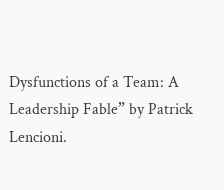Dysfunctions of a Team: A Leadership Fable” by Patrick Lencioni.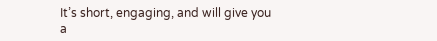It’s short, engaging, and will give you a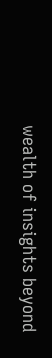wealth of insights beyond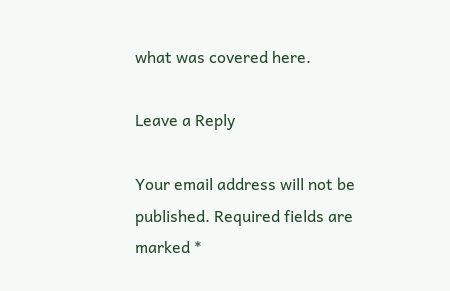what was covered here.

Leave a Reply

Your email address will not be published. Required fields are marked *